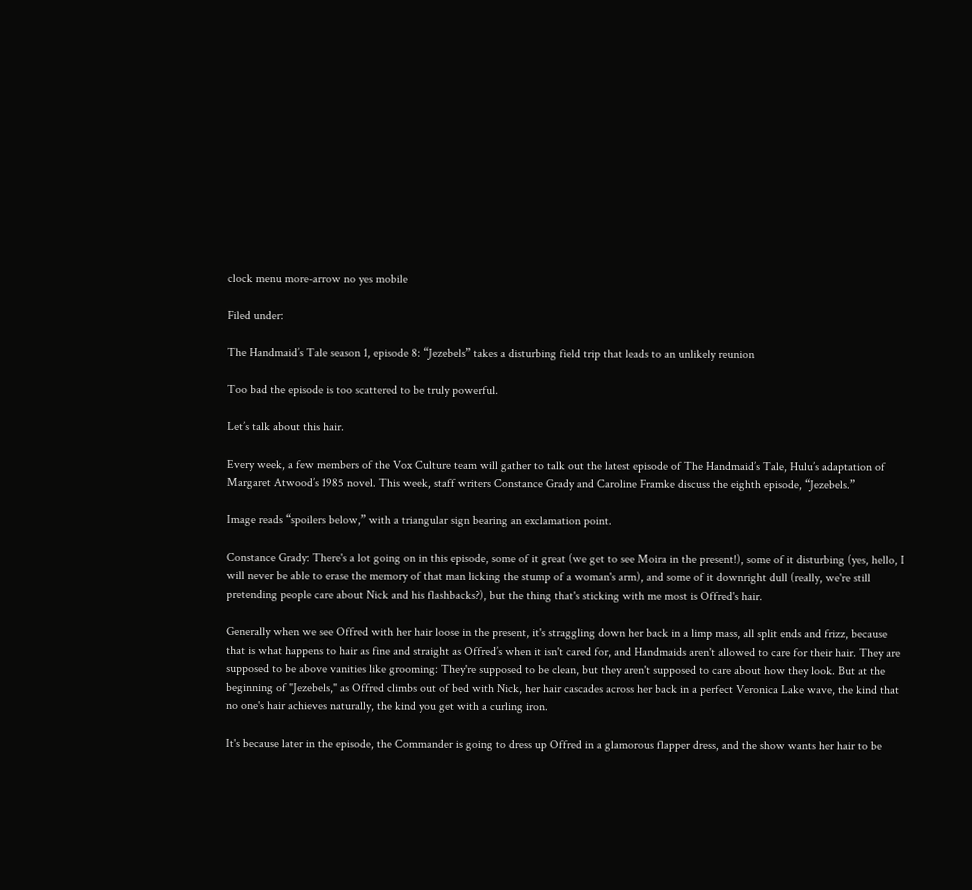clock menu more-arrow no yes mobile

Filed under:

The Handmaid’s Tale season 1, episode 8: “Jezebels” takes a disturbing field trip that leads to an unlikely reunion

Too bad the episode is too scattered to be truly powerful.

Let’s talk about this hair.

Every week, a few members of the Vox Culture team will gather to talk out the latest episode of The Handmaid’s Tale, Hulu’s adaptation of Margaret Atwood’s 1985 novel. This week, staff writers Constance Grady and Caroline Framke discuss the eighth episode, “Jezebels.”

Image reads “spoilers below,” with a triangular sign bearing an exclamation point.

Constance Grady: There's a lot going on in this episode, some of it great (we get to see Moira in the present!), some of it disturbing (yes, hello, I will never be able to erase the memory of that man licking the stump of a woman's arm), and some of it downright dull (really, we're still pretending people care about Nick and his flashbacks?), but the thing that's sticking with me most is Offred's hair.

Generally when we see Offred with her hair loose in the present, it's straggling down her back in a limp mass, all split ends and frizz, because that is what happens to hair as fine and straight as Offred’s when it isn't cared for, and Handmaids aren't allowed to care for their hair. They are supposed to be above vanities like grooming: They're supposed to be clean, but they aren't supposed to care about how they look. But at the beginning of "Jezebels," as Offred climbs out of bed with Nick, her hair cascades across her back in a perfect Veronica Lake wave, the kind that no one's hair achieves naturally, the kind you get with a curling iron.

It's because later in the episode, the Commander is going to dress up Offred in a glamorous flapper dress, and the show wants her hair to be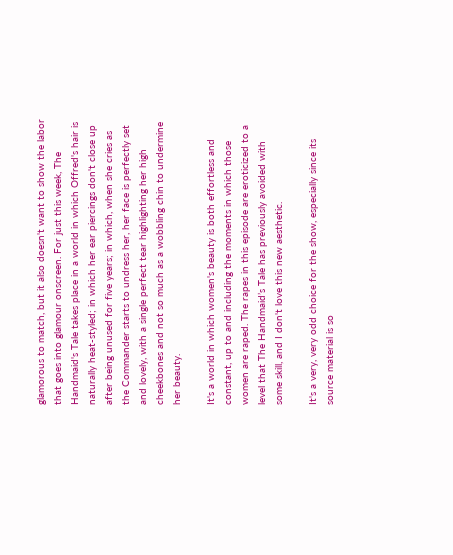glamorous to match, but it also doesn't want to show the labor that goes into glamour onscreen. For just this week, The Handmaid's Tale takes place in a world in which Offred's hair is naturally heat-styled; in which her ear piercings don't close up after being unused for five years; in which, when she cries as the Commander starts to undress her, her face is perfectly set and lovely, with a single perfect tear highlighting her high cheekbones and not so much as a wobbling chin to undermine her beauty.

It's a world in which women's beauty is both effortless and constant, up to and including the moments in which those women are raped. The rapes in this episode are eroticized to a level that The Handmaid’s Tale has previously avoided with some skill, and I don't love this new aesthetic.

It's a very, very odd choice for the show, especially since its source material is so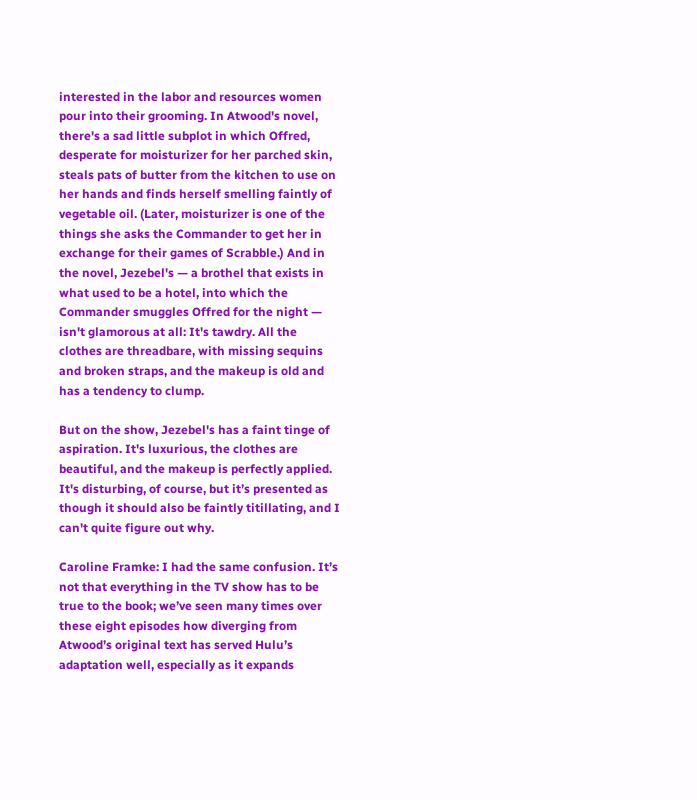interested in the labor and resources women pour into their grooming. In Atwood's novel, there's a sad little subplot in which Offred, desperate for moisturizer for her parched skin, steals pats of butter from the kitchen to use on her hands and finds herself smelling faintly of vegetable oil. (Later, moisturizer is one of the things she asks the Commander to get her in exchange for their games of Scrabble.) And in the novel, Jezebel's — a brothel that exists in what used to be a hotel, into which the Commander smuggles Offred for the night — isn't glamorous at all: It's tawdry. All the clothes are threadbare, with missing sequins and broken straps, and the makeup is old and has a tendency to clump.

But on the show, Jezebel's has a faint tinge of aspiration. It's luxurious, the clothes are beautiful, and the makeup is perfectly applied. It's disturbing, of course, but it’s presented as though it should also be faintly titillating, and I can't quite figure out why.

Caroline Framke: I had the same confusion. It’s not that everything in the TV show has to be true to the book; we’ve seen many times over these eight episodes how diverging from Atwood’s original text has served Hulu’s adaptation well, especially as it expands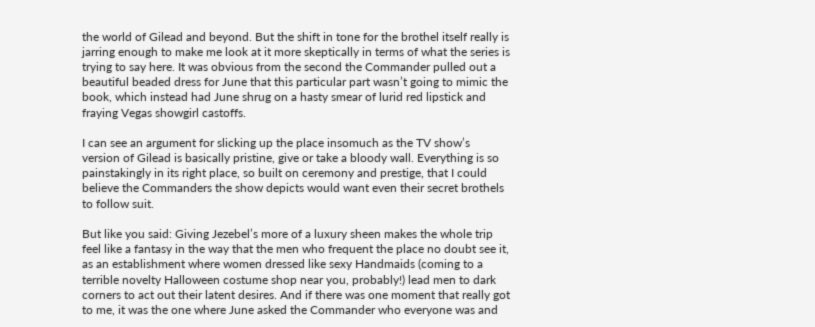the world of Gilead and beyond. But the shift in tone for the brothel itself really is jarring enough to make me look at it more skeptically in terms of what the series is trying to say here. It was obvious from the second the Commander pulled out a beautiful beaded dress for June that this particular part wasn’t going to mimic the book, which instead had June shrug on a hasty smear of lurid red lipstick and fraying Vegas showgirl castoffs.

I can see an argument for slicking up the place insomuch as the TV show’s version of Gilead is basically pristine, give or take a bloody wall. Everything is so painstakingly in its right place, so built on ceremony and prestige, that I could believe the Commanders the show depicts would want even their secret brothels to follow suit.

But like you said: Giving Jezebel’s more of a luxury sheen makes the whole trip feel like a fantasy in the way that the men who frequent the place no doubt see it, as an establishment where women dressed like sexy Handmaids (coming to a terrible novelty Halloween costume shop near you, probably!) lead men to dark corners to act out their latent desires. And if there was one moment that really got to me, it was the one where June asked the Commander who everyone was and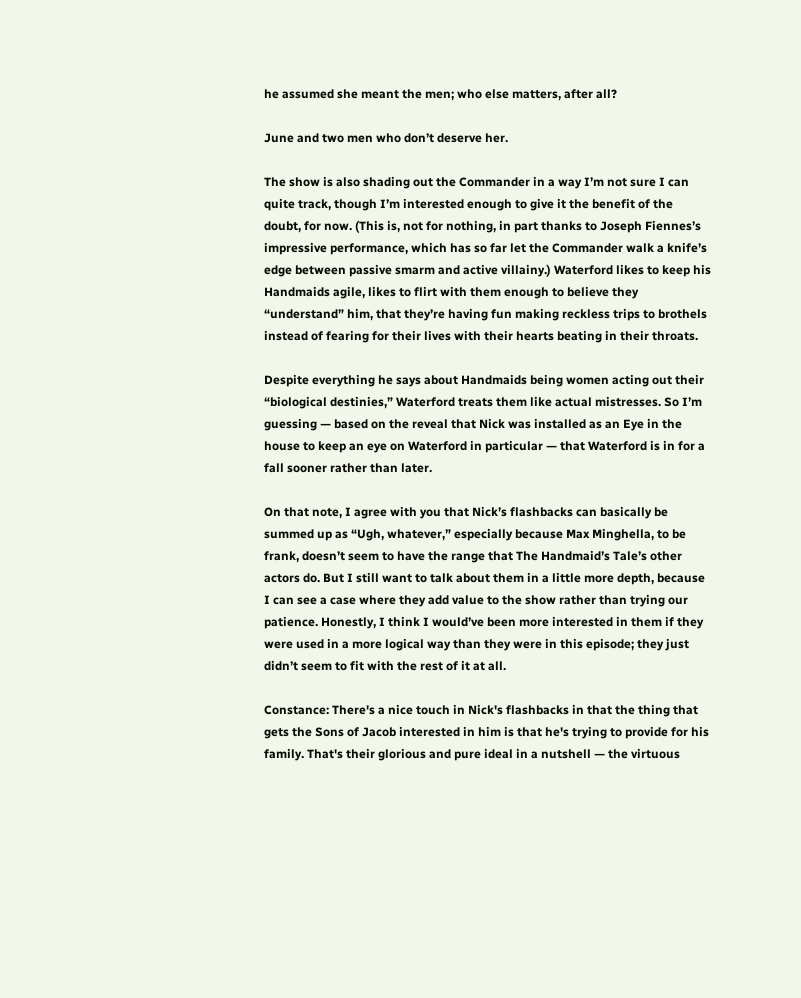he assumed she meant the men; who else matters, after all?

June and two men who don’t deserve her.

The show is also shading out the Commander in a way I’m not sure I can quite track, though I’m interested enough to give it the benefit of the doubt, for now. (This is, not for nothing, in part thanks to Joseph Fiennes’s impressive performance, which has so far let the Commander walk a knife’s edge between passive smarm and active villainy.) Waterford likes to keep his Handmaids agile, likes to flirt with them enough to believe they “understand” him, that they’re having fun making reckless trips to brothels instead of fearing for their lives with their hearts beating in their throats.

Despite everything he says about Handmaids being women acting out their “biological destinies,” Waterford treats them like actual mistresses. So I’m guessing — based on the reveal that Nick was installed as an Eye in the house to keep an eye on Waterford in particular — that Waterford is in for a fall sooner rather than later.

On that note, I agree with you that Nick’s flashbacks can basically be summed up as “Ugh, whatever,” especially because Max Minghella, to be frank, doesn’t seem to have the range that The Handmaid’s Tale’s other actors do. But I still want to talk about them in a little more depth, because I can see a case where they add value to the show rather than trying our patience. Honestly, I think I would’ve been more interested in them if they were used in a more logical way than they were in this episode; they just didn’t seem to fit with the rest of it at all.

Constance: There's a nice touch in Nick's flashbacks in that the thing that gets the Sons of Jacob interested in him is that he's trying to provide for his family. That's their glorious and pure ideal in a nutshell — the virtuous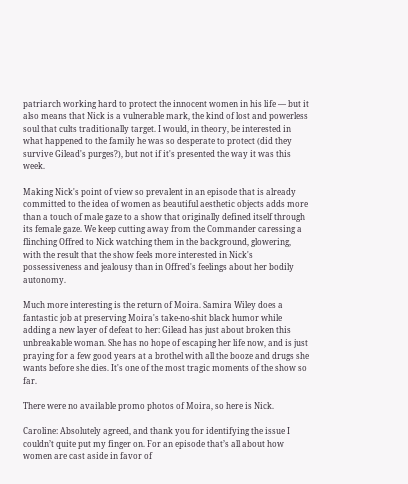patriarch working hard to protect the innocent women in his life — but it also means that Nick is a vulnerable mark, the kind of lost and powerless soul that cults traditionally target. I would, in theory, be interested in what happened to the family he was so desperate to protect (did they survive Gilead's purges?), but not if it's presented the way it was this week.

Making Nick's point of view so prevalent in an episode that is already committed to the idea of women as beautiful aesthetic objects adds more than a touch of male gaze to a show that originally defined itself through its female gaze. We keep cutting away from the Commander caressing a flinching Offred to Nick watching them in the background, glowering, with the result that the show feels more interested in Nick's possessiveness and jealousy than in Offred's feelings about her bodily autonomy.

Much more interesting is the return of Moira. Samira Wiley does a fantastic job at preserving Moira's take-no-shit black humor while adding a new layer of defeat to her: Gilead has just about broken this unbreakable woman. She has no hope of escaping her life now, and is just praying for a few good years at a brothel with all the booze and drugs she wants before she dies. It's one of the most tragic moments of the show so far.

There were no available promo photos of Moira, so here is Nick.

Caroline: Absolutely agreed, and thank you for identifying the issue I couldn’t quite put my finger on. For an episode that’s all about how women are cast aside in favor of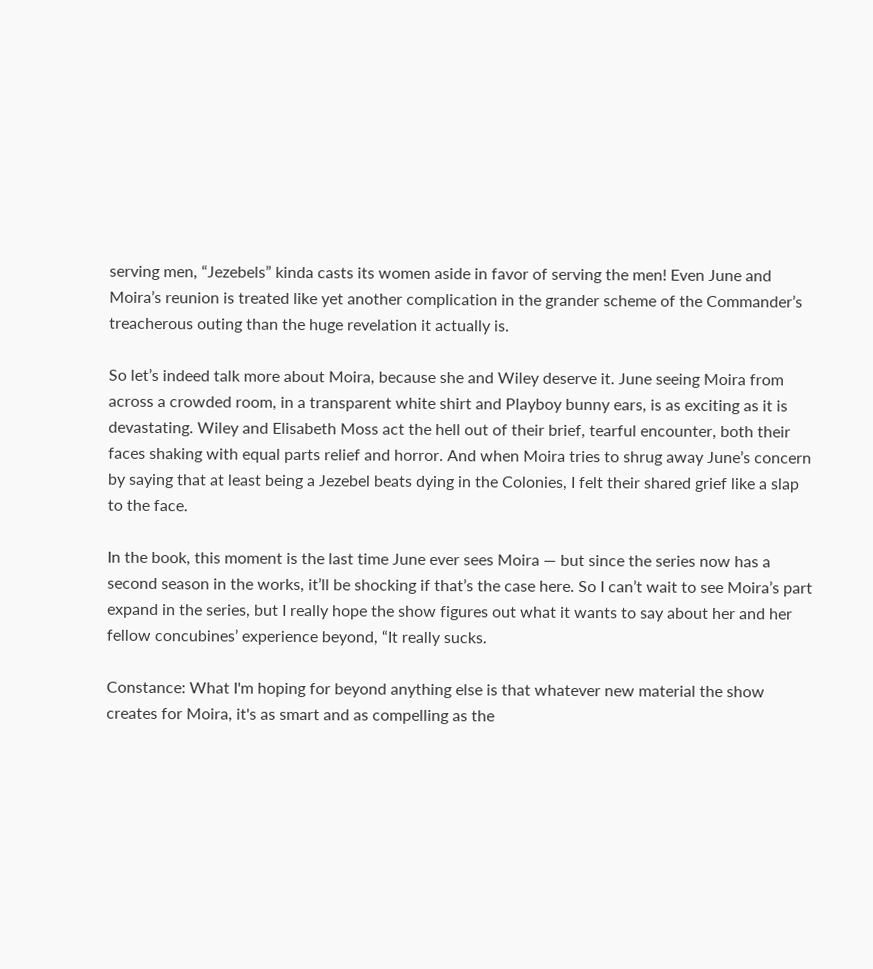serving men, “Jezebels” kinda casts its women aside in favor of serving the men! Even June and Moira’s reunion is treated like yet another complication in the grander scheme of the Commander’s treacherous outing than the huge revelation it actually is.

So let’s indeed talk more about Moira, because she and Wiley deserve it. June seeing Moira from across a crowded room, in a transparent white shirt and Playboy bunny ears, is as exciting as it is devastating. Wiley and Elisabeth Moss act the hell out of their brief, tearful encounter, both their faces shaking with equal parts relief and horror. And when Moira tries to shrug away June’s concern by saying that at least being a Jezebel beats dying in the Colonies, I felt their shared grief like a slap to the face.

In the book, this moment is the last time June ever sees Moira — but since the series now has a second season in the works, it’ll be shocking if that’s the case here. So I can’t wait to see Moira’s part expand in the series, but I really hope the show figures out what it wants to say about her and her fellow concubines’ experience beyond, “It really sucks.

Constance: What I'm hoping for beyond anything else is that whatever new material the show creates for Moira, it's as smart and as compelling as the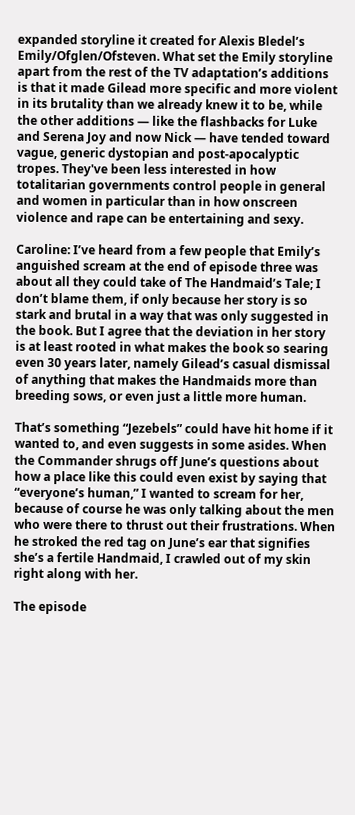expanded storyline it created for Alexis Bledel’s Emily/Ofglen/Ofsteven. What set the Emily storyline apart from the rest of the TV adaptation’s additions is that it made Gilead more specific and more violent in its brutality than we already knew it to be, while the other additions — like the flashbacks for Luke and Serena Joy and now Nick — have tended toward vague, generic dystopian and post-apocalyptic tropes. They've been less interested in how totalitarian governments control people in general and women in particular than in how onscreen violence and rape can be entertaining and sexy.

Caroline: I’ve heard from a few people that Emily’s anguished scream at the end of episode three was about all they could take of The Handmaid’s Tale; I don’t blame them, if only because her story is so stark and brutal in a way that was only suggested in the book. But I agree that the deviation in her story is at least rooted in what makes the book so searing even 30 years later, namely Gilead’s casual dismissal of anything that makes the Handmaids more than breeding sows, or even just a little more human.

That’s something “Jezebels” could have hit home if it wanted to, and even suggests in some asides. When the Commander shrugs off June’s questions about how a place like this could even exist by saying that “everyone’s human,” I wanted to scream for her, because of course he was only talking about the men who were there to thrust out their frustrations. When he stroked the red tag on June’s ear that signifies she’s a fertile Handmaid, I crawled out of my skin right along with her.

The episode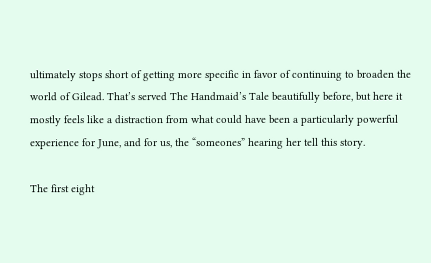ultimately stops short of getting more specific in favor of continuing to broaden the world of Gilead. That’s served The Handmaid’s Tale beautifully before, but here it mostly feels like a distraction from what could have been a particularly powerful experience for June, and for us, the “someones” hearing her tell this story.

The first eight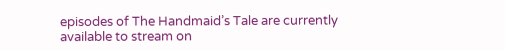episodes of The Handmaid’s Tale are currently available to stream on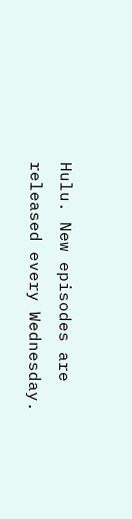Hulu. New episodes are released every Wednesday.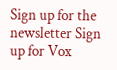Sign up for the newsletter Sign up for Vox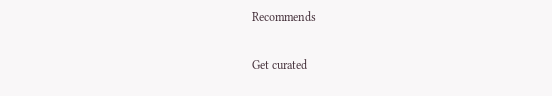Recommends

Get curated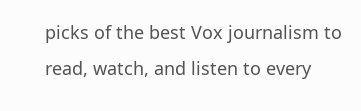picks of the best Vox journalism to read, watch, and listen to every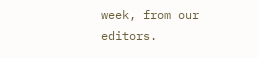week, from our editors.